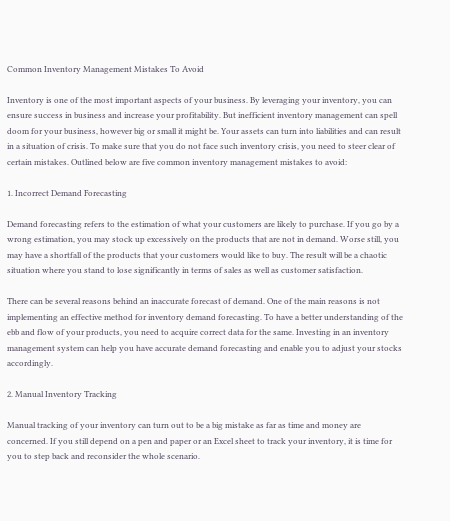Common Inventory Management Mistakes To Avoid

Inventory is one of the most important aspects of your business. By leveraging your inventory, you can ensure success in business and increase your profitability. But inefficient inventory management can spell doom for your business, however big or small it might be. Your assets can turn into liabilities and can result in a situation of crisis. To make sure that you do not face such inventory crisis, you need to steer clear of certain mistakes. Outlined below are five common inventory management mistakes to avoid:

1. Incorrect Demand Forecasting

Demand forecasting refers to the estimation of what your customers are likely to purchase. If you go by a wrong estimation, you may stock up excessively on the products that are not in demand. Worse still, you may have a shortfall of the products that your customers would like to buy. The result will be a chaotic situation where you stand to lose significantly in terms of sales as well as customer satisfaction.

There can be several reasons behind an inaccurate forecast of demand. One of the main reasons is not implementing an effective method for inventory demand forecasting. To have a better understanding of the ebb and flow of your products, you need to acquire correct data for the same. Investing in an inventory management system can help you have accurate demand forecasting and enable you to adjust your stocks accordingly.

2. Manual Inventory Tracking

Manual tracking of your inventory can turn out to be a big mistake as far as time and money are concerned. If you still depend on a pen and paper or an Excel sheet to track your inventory, it is time for you to step back and reconsider the whole scenario.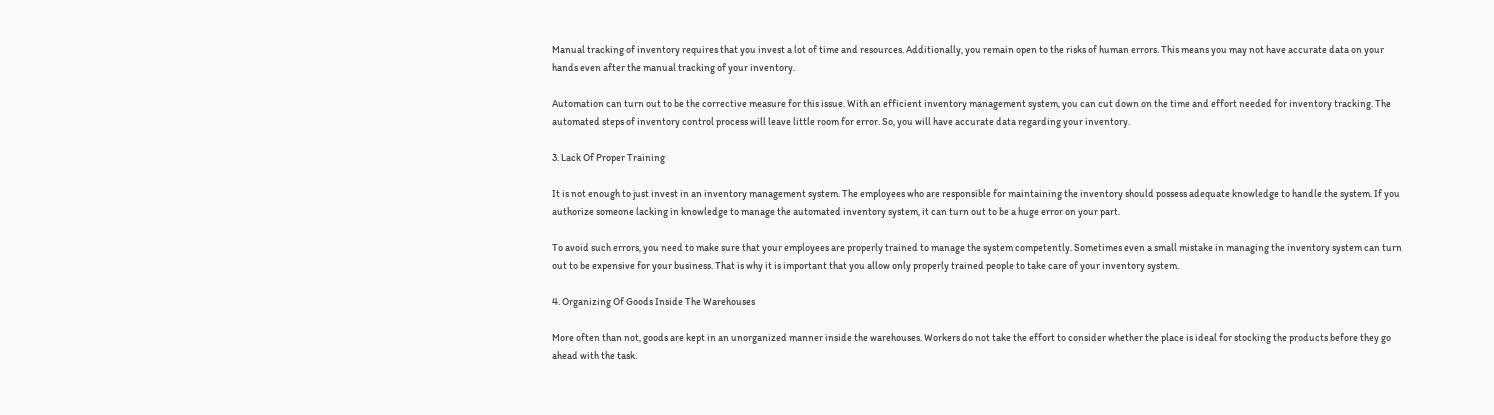Manual tracking of inventory requires that you invest a lot of time and resources. Additionally, you remain open to the risks of human errors. This means you may not have accurate data on your hands even after the manual tracking of your inventory.

Automation can turn out to be the corrective measure for this issue. With an efficient inventory management system, you can cut down on the time and effort needed for inventory tracking. The automated steps of inventory control process will leave little room for error. So, you will have accurate data regarding your inventory.

3. Lack Of Proper Training

It is not enough to just invest in an inventory management system. The employees who are responsible for maintaining the inventory should possess adequate knowledge to handle the system. If you authorize someone lacking in knowledge to manage the automated inventory system, it can turn out to be a huge error on your part.

To avoid such errors, you need to make sure that your employees are properly trained to manage the system competently. Sometimes even a small mistake in managing the inventory system can turn out to be expensive for your business. That is why it is important that you allow only properly trained people to take care of your inventory system.

4. Organizing Of Goods Inside The Warehouses

More often than not, goods are kept in an unorganized manner inside the warehouses. Workers do not take the effort to consider whether the place is ideal for stocking the products before they go ahead with the task.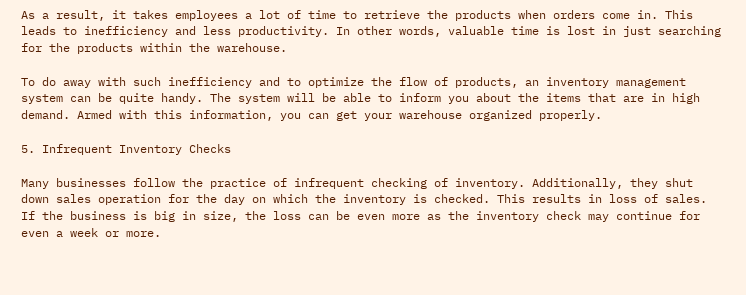As a result, it takes employees a lot of time to retrieve the products when orders come in. This leads to inefficiency and less productivity. In other words, valuable time is lost in just searching for the products within the warehouse.

To do away with such inefficiency and to optimize the flow of products, an inventory management system can be quite handy. The system will be able to inform you about the items that are in high demand. Armed with this information, you can get your warehouse organized properly.

5. Infrequent Inventory Checks

Many businesses follow the practice of infrequent checking of inventory. Additionally, they shut down sales operation for the day on which the inventory is checked. This results in loss of sales. If the business is big in size, the loss can be even more as the inventory check may continue for even a week or more.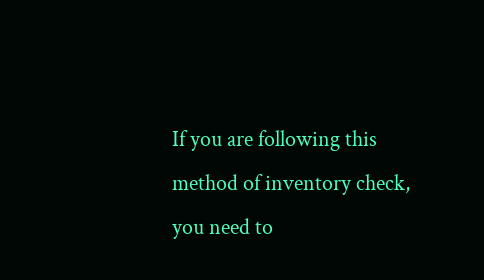If you are following this method of inventory check, you need to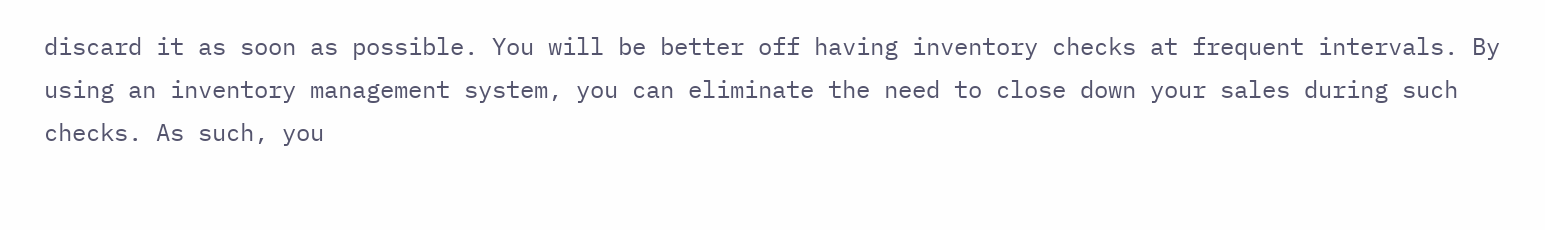discard it as soon as possible. You will be better off having inventory checks at frequent intervals. By using an inventory management system, you can eliminate the need to close down your sales during such checks. As such, you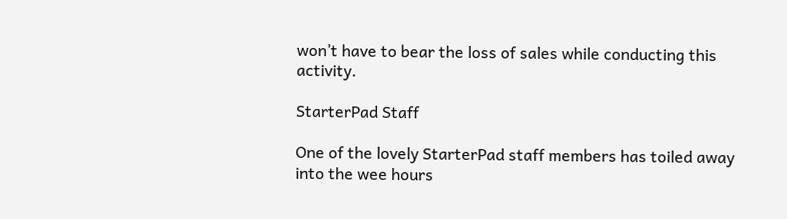won’t have to bear the loss of sales while conducting this activity.

StarterPad Staff

One of the lovely StarterPad staff members has toiled away into the wee hours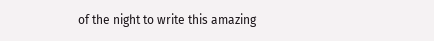of the night to write this amazing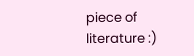piece of literature :)